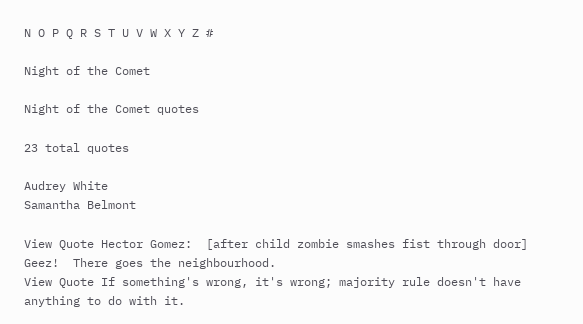N O P Q R S T U V W X Y Z #

Night of the Comet

Night of the Comet quotes

23 total quotes

Audrey White
Samantha Belmont

View Quote Hector Gomez:  [after child zombie smashes fist through door]  Geez!  There goes the neighbourhood.
View Quote If something's wrong, it's wrong; majority rule doesn't have anything to do with it.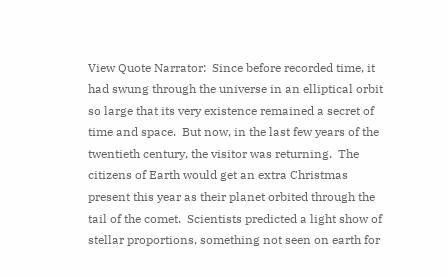View Quote Narrator:  Since before recorded time, it had swung through the universe in an elliptical orbit so large that its very existence remained a secret of time and space.  But now, in the last few years of the twentieth century, the visitor was returning.  The citizens of Earth would get an extra Christmas present this year as their planet orbited through the tail of the comet.  Scientists predicted a light show of stellar proportions, something not seen on earth for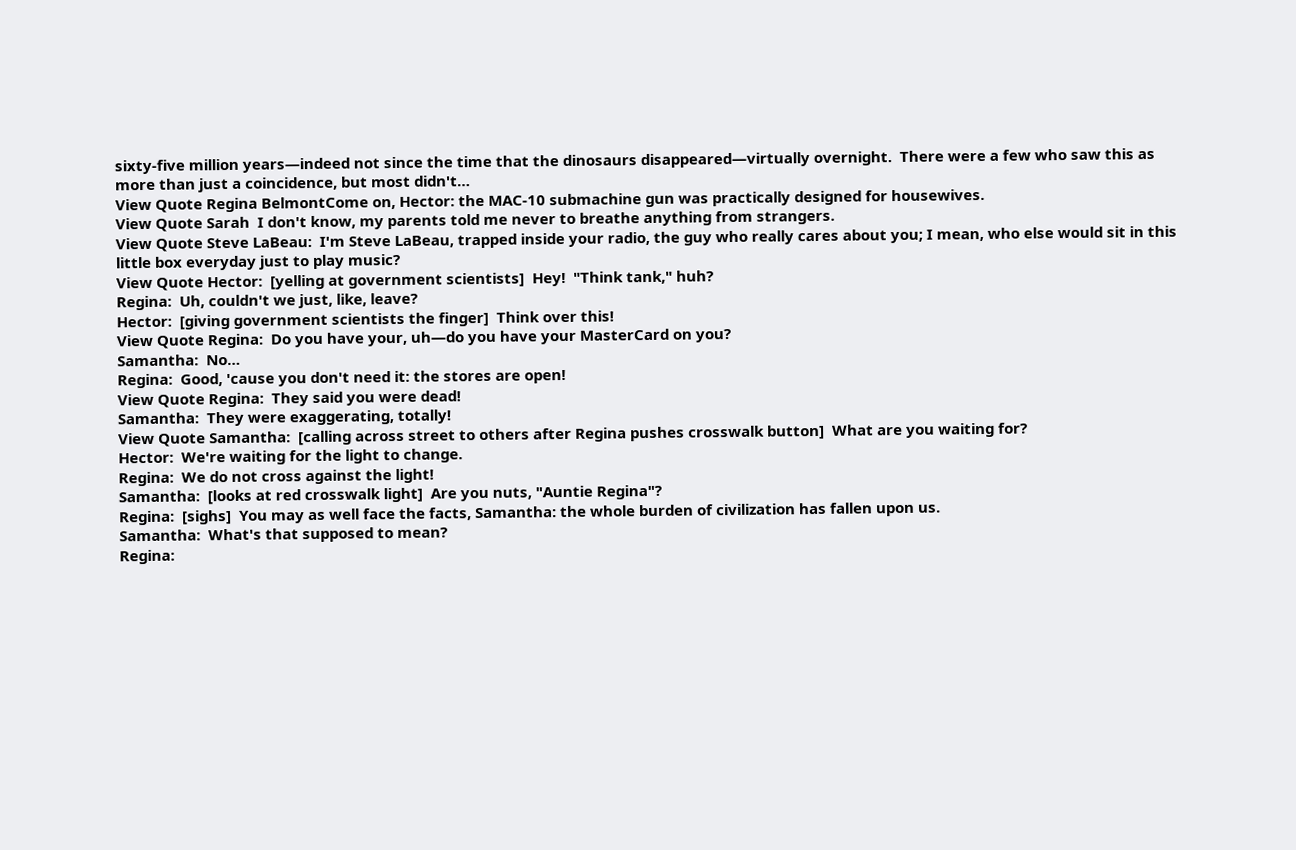sixty-five million years—indeed not since the time that the dinosaurs disappeared—virtually overnight.  There were a few who saw this as more than just a coincidence, but most didn't…
View Quote Regina BelmontCome on, Hector: the MAC-10 submachine gun was practically designed for housewives.
View Quote Sarah  I don't know, my parents told me never to breathe anything from strangers.
View Quote Steve LaBeau:  I'm Steve LaBeau, trapped inside your radio, the guy who really cares about you; I mean, who else would sit in this little box everyday just to play music?
View Quote Hector:  [yelling at government scientists]  Hey!  "Think tank," huh?
Regina:  Uh, couldn't we just, like, leave?
Hector:  [giving government scientists the finger]  Think over this!
View Quote Regina:  Do you have your, uh—do you have your MasterCard on you?
Samantha:  No…
Regina:  Good, 'cause you don't need it: the stores are open!
View Quote Regina:  They said you were dead!
Samantha:  They were exaggerating, totally!
View Quote Samantha:  [calling across street to others after Regina pushes crosswalk button]  What are you waiting for?
Hector:  We're waiting for the light to change.
Regina:  We do not cross against the light!
Samantha:  [looks at red crosswalk light]  Are you nuts, "Auntie Regina"?
Regina:  [sighs]  You may as well face the facts, Samantha: the whole burden of civilization has fallen upon us.
Samantha:  What's that supposed to mean?
Regina: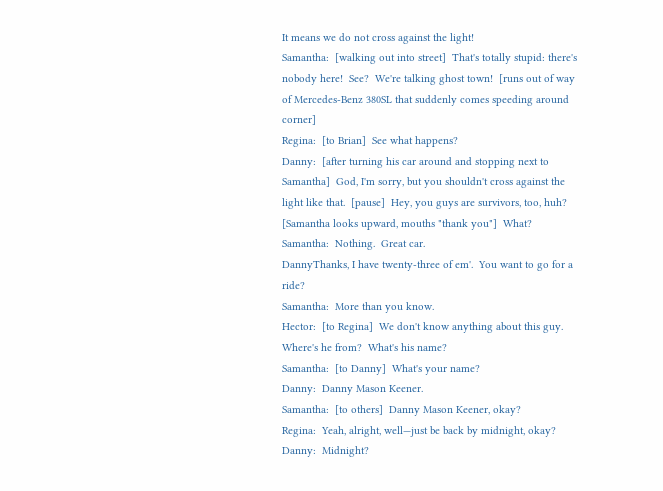It means we do not cross against the light!
Samantha:  [walking out into street]  That's totally stupid: there's nobody here!  See?  We're talking ghost town!  [runs out of way of Mercedes-Benz 380SL that suddenly comes speeding around corner]
Regina:  [to Brian]  See what happens?
Danny:  [after turning his car around and stopping next to Samantha]  God, I'm sorry, but you shouldn't cross against the light like that.  [pause]  Hey, you guys are survivors, too, huh?  [Samantha looks upward, mouths "thank you"]  What?
Samantha:  Nothing.  Great car.
DannyThanks, I have twenty-three of em'.  You want to go for a ride?
Samantha:  More than you know.
Hector:  [to Regina]  We don't know anything about this guy.  Where's he from?  What's his name?
Samantha:  [to Danny]  What's your name?
Danny:  Danny Mason Keener.
Samantha:  [to others]  Danny Mason Keener, okay?
Regina:  Yeah, alright, well—just be back by midnight, okay?
Danny:  Midnight?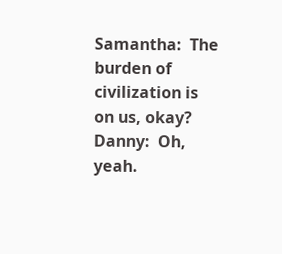Samantha:  The burden of civilization is on us, okay?
Danny:  Oh, yeah.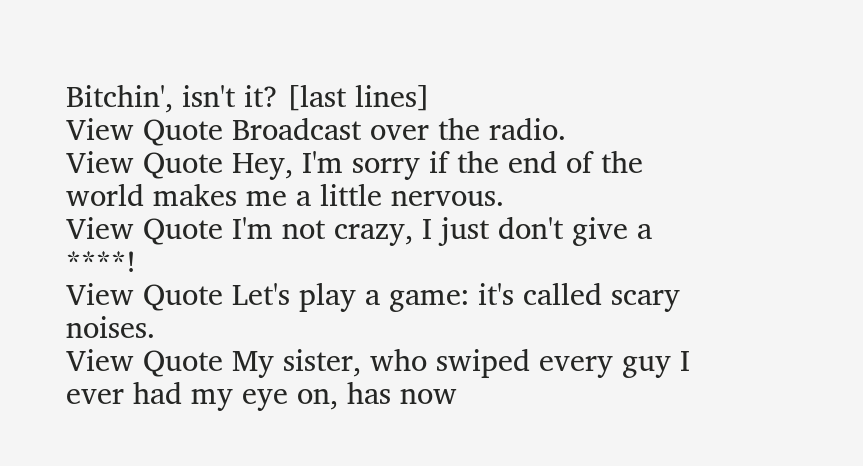Bitchin', isn't it? [last lines]
View Quote Broadcast over the radio.
View Quote Hey, I'm sorry if the end of the world makes me a little nervous.
View Quote I'm not crazy, I just don't give a ****!
View Quote Let's play a game: it's called scary noises.
View Quote My sister, who swiped every guy I ever had my eye on, has now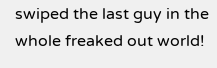swiped the last guy in the whole freaked out world!